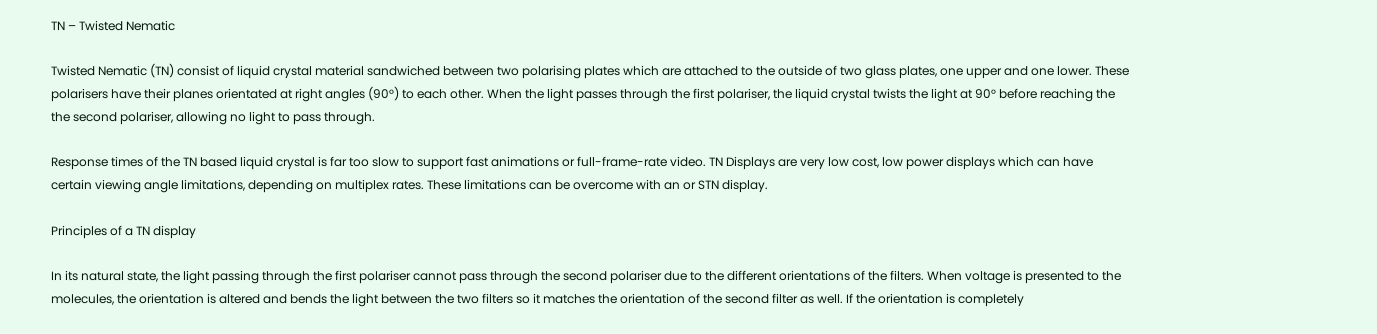TN – Twisted Nematic

Twisted Nematic (TN) consist of liquid crystal material sandwiched between two polarising plates which are attached to the outside of two glass plates, one upper and one lower. These polarisers have their planes orientated at right angles (90°) to each other. When the light passes through the first polariser, the liquid crystal twists the light at 90° before reaching the the second polariser, allowing no light to pass through.

Response times of the TN based liquid crystal is far too slow to support fast animations or full-frame-rate video. TN Displays are very low cost, low power displays which can have certain viewing angle limitations, depending on multiplex rates. These limitations can be overcome with an or STN display.

Principles of a TN display

In its natural state, the light passing through the first polariser cannot pass through the second polariser due to the different orientations of the filters. When voltage is presented to the molecules, the orientation is altered and bends the light between the two filters so it matches the orientation of the second filter as well. If the orientation is completely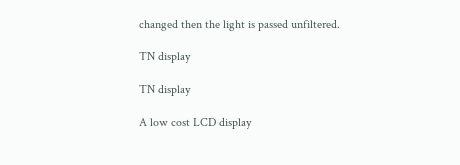changed then the light is passed unfiltered.

TN display

TN display

A low cost LCD display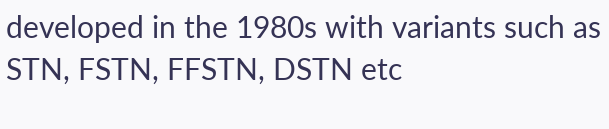developed in the 1980s with variants such as STN, FSTN, FFSTN, DSTN etc